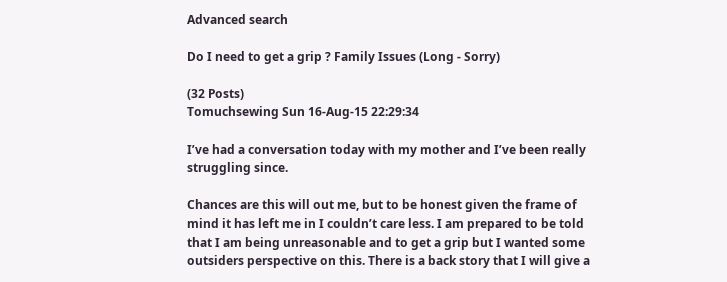Advanced search

Do I need to get a grip ? Family Issues (Long - Sorry)

(32 Posts)
Tomuchsewing Sun 16-Aug-15 22:29:34

I’ve had a conversation today with my mother and I’ve been really struggling since.

Chances are this will out me, but to be honest given the frame of mind it has left me in I couldn’t care less. I am prepared to be told that I am being unreasonable and to get a grip but I wanted some outsiders perspective on this. There is a back story that I will give a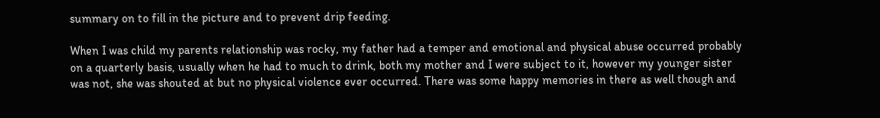summary on to fill in the picture and to prevent drip feeding.

When I was child my parents relationship was rocky, my father had a temper and emotional and physical abuse occurred probably on a quarterly basis, usually when he had to much to drink, both my mother and I were subject to it, however my younger sister was not, she was shouted at but no physical violence ever occurred. There was some happy memories in there as well though and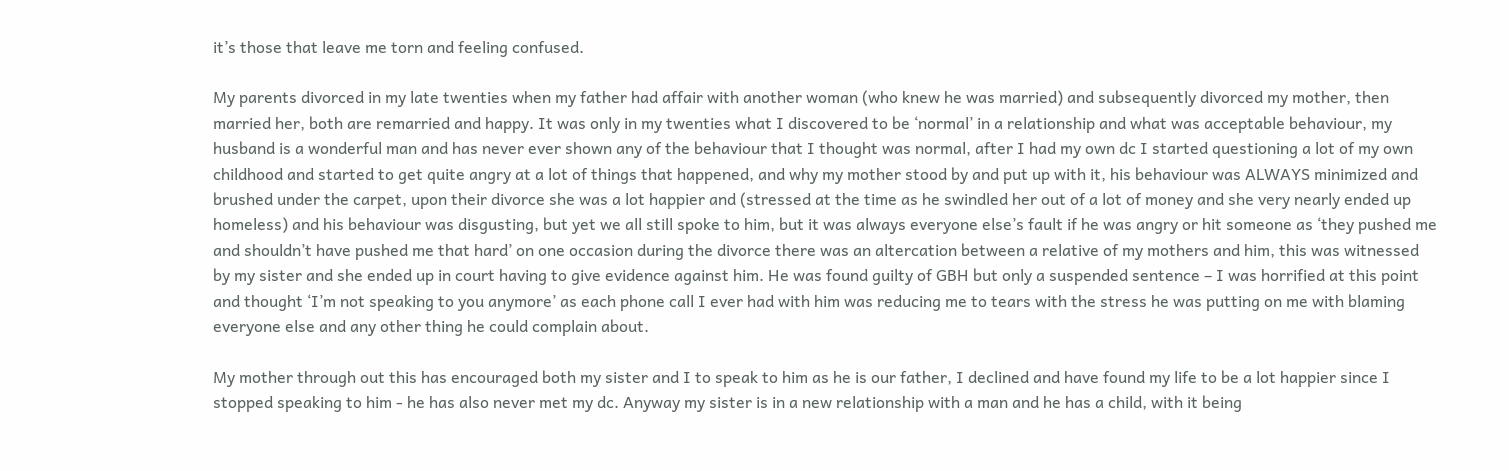it’s those that leave me torn and feeling confused.

My parents divorced in my late twenties when my father had affair with another woman (who knew he was married) and subsequently divorced my mother, then married her, both are remarried and happy. It was only in my twenties what I discovered to be ‘normal’ in a relationship and what was acceptable behaviour, my husband is a wonderful man and has never ever shown any of the behaviour that I thought was normal, after I had my own dc I started questioning a lot of my own childhood and started to get quite angry at a lot of things that happened, and why my mother stood by and put up with it, his behaviour was ALWAYS minimized and brushed under the carpet, upon their divorce she was a lot happier and (stressed at the time as he swindled her out of a lot of money and she very nearly ended up homeless) and his behaviour was disgusting, but yet we all still spoke to him, but it was always everyone else’s fault if he was angry or hit someone as ‘they pushed me and shouldn’t have pushed me that hard’ on one occasion during the divorce there was an altercation between a relative of my mothers and him, this was witnessed by my sister and she ended up in court having to give evidence against him. He was found guilty of GBH but only a suspended sentence – I was horrified at this point and thought ‘I’m not speaking to you anymore’ as each phone call I ever had with him was reducing me to tears with the stress he was putting on me with blaming everyone else and any other thing he could complain about.

My mother through out this has encouraged both my sister and I to speak to him as he is our father, I declined and have found my life to be a lot happier since I stopped speaking to him - he has also never met my dc. Anyway my sister is in a new relationship with a man and he has a child, with it being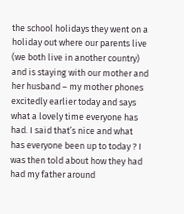the school holidays they went on a holiday out where our parents live (we both live in another country) and is staying with our mother and her husband – my mother phones excitedly earlier today and says what a lovely time everyone has had. I said that’s nice and what has everyone been up to today ? I was then told about how they had had my father around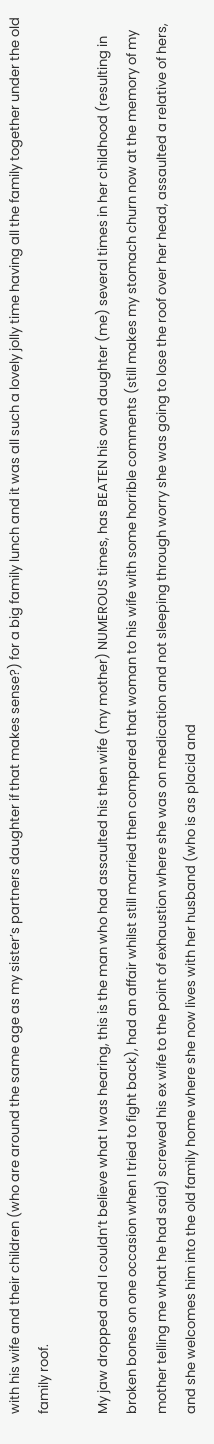with his wife and their children (who are around the same age as my sister’s partners daughter if that makes sense?) for a big family lunch and it was all such a lovely jolly time having all the family together under the old family roof.

My jaw dropped and I couldn’t believe what I was hearing, this is the man who had assaulted his then wife (my mother) NUMEROUS times, has BEATEN his own daughter (me) several times in her childhood (resulting in broken bones on one occasion when I tried to fight back), had an affair whilst still married then compared that woman to his wife with some horrible comments (still makes my stomach churn now at the memory of my mother telling me what he had said) screwed his ex wife to the point of exhaustion where she was on medication and not sleeping through worry she was going to lose the roof over her head, assaulted a relative of hers, and she welcomes him into the old family home where she now lives with her husband (who is as placid and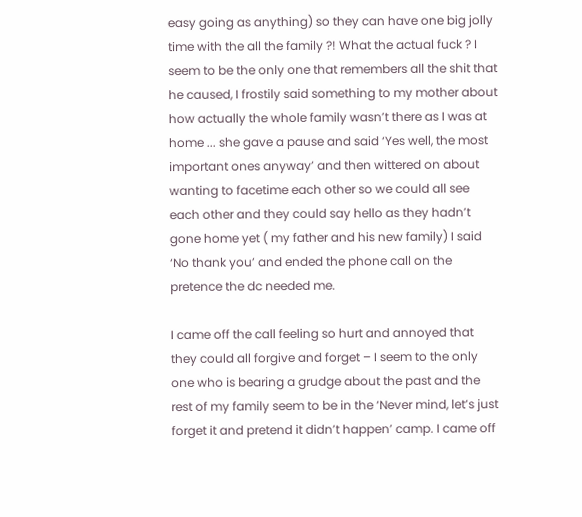easy going as anything) so they can have one big jolly time with the all the family ?! What the actual fuck ? I seem to be the only one that remembers all the shit that he caused, I frostily said something to my mother about how actually the whole family wasn’t there as I was at home ... she gave a pause and said ‘Yes well, the most important ones anyway’ and then wittered on about wanting to facetime each other so we could all see each other and they could say hello as they hadn’t gone home yet ( my father and his new family) I said ‘No thank you’ and ended the phone call on the pretence the dc needed me.

I came off the call feeling so hurt and annoyed that they could all forgive and forget – I seem to the only one who is bearing a grudge about the past and the rest of my family seem to be in the ‘Never mind, let’s just forget it and pretend it didn’t happen’ camp. I came off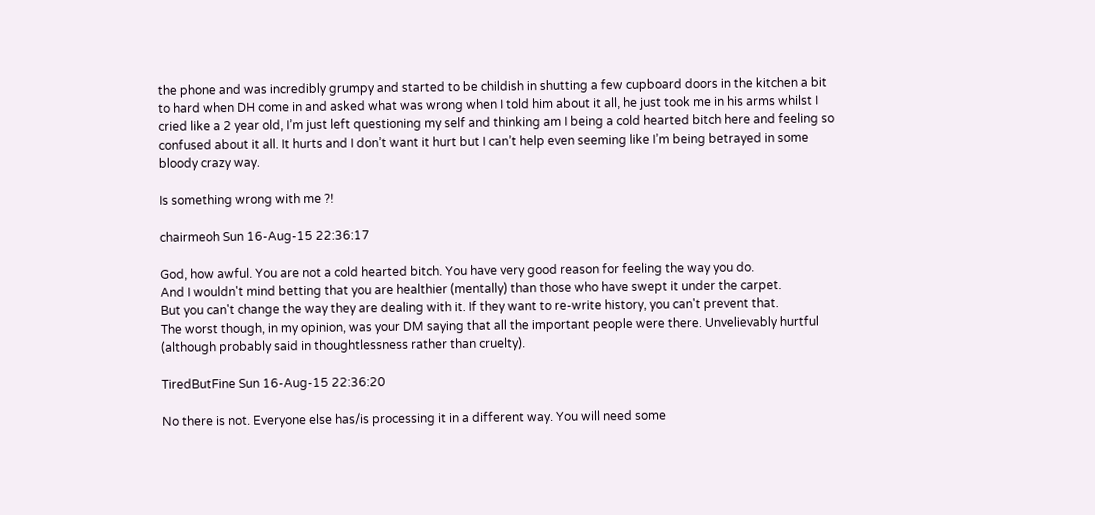the phone and was incredibly grumpy and started to be childish in shutting a few cupboard doors in the kitchen a bit to hard when DH come in and asked what was wrong when I told him about it all, he just took me in his arms whilst I cried like a 2 year old, I’m just left questioning my self and thinking am I being a cold hearted bitch here and feeling so confused about it all. It hurts and I don’t want it hurt but I can’t help even seeming like I’m being betrayed in some bloody crazy way.

Is something wrong with me ?!

chairmeoh Sun 16-Aug-15 22:36:17

God, how awful. You are not a cold hearted bitch. You have very good reason for feeling the way you do.
And I wouldn't mind betting that you are healthier (mentally) than those who have swept it under the carpet.
But you can't change the way they are dealing with it. If they want to re-write history, you can't prevent that.
The worst though, in my opinion, was your DM saying that all the important people were there. Unvelievably hurtful (although probably said in thoughtlessness rather than cruelty).

TiredButFine Sun 16-Aug-15 22:36:20

No there is not. Everyone else has/is processing it in a different way. You will need some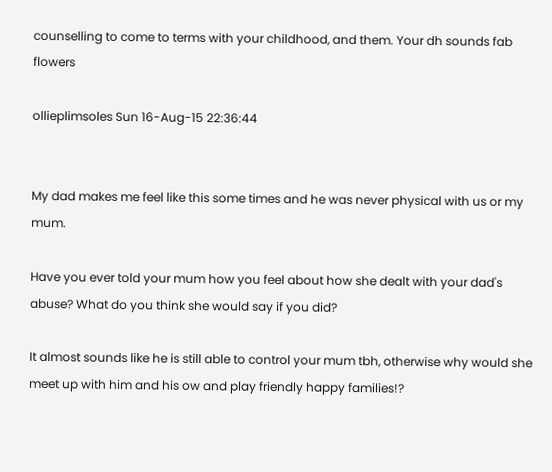counselling to come to terms with your childhood, and them. Your dh sounds fab flowers

ollieplimsoles Sun 16-Aug-15 22:36:44


My dad makes me feel like this some times and he was never physical with us or my mum.

Have you ever told your mum how you feel about how she dealt with your dad's abuse? What do you think she would say if you did?

It almost sounds like he is still able to control your mum tbh, otherwise why would she meet up with him and his ow and play friendly happy families!?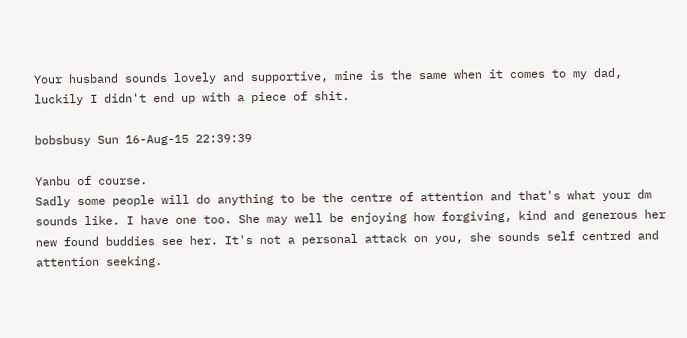Your husband sounds lovely and supportive, mine is the same when it comes to my dad, luckily I didn't end up with a piece of shit.

bobsbusy Sun 16-Aug-15 22:39:39

Yanbu of course.
Sadly some people will do anything to be the centre of attention and that's what your dm sounds like. I have one too. She may well be enjoying how forgiving, kind and generous her new found buddies see her. It's not a personal attack on you, she sounds self centred and attention seeking.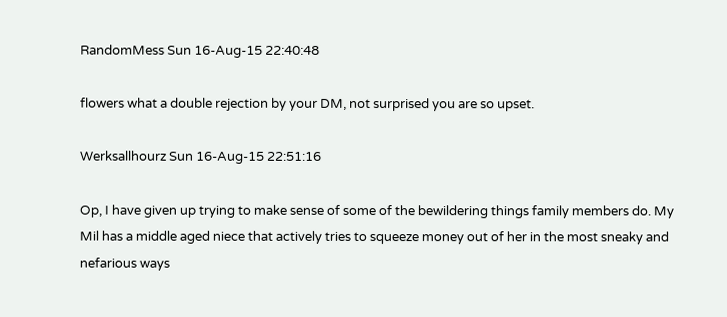RandomMess Sun 16-Aug-15 22:40:48

flowers what a double rejection by your DM, not surprised you are so upset.

Werksallhourz Sun 16-Aug-15 22:51:16

Op, I have given up trying to make sense of some of the bewildering things family members do. My Mil has a middle aged niece that actively tries to squeeze money out of her in the most sneaky and nefarious ways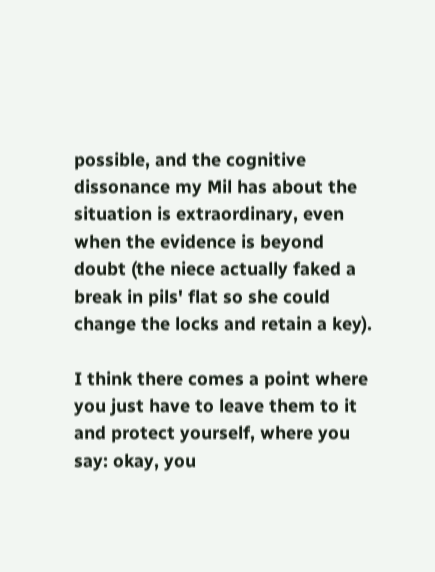possible, and the cognitive dissonance my Mil has about the situation is extraordinary, even when the evidence is beyond doubt (the niece actually faked a break in pils' flat so she could change the locks and retain a key).

I think there comes a point where you just have to leave them to it and protect yourself, where you say: okay, you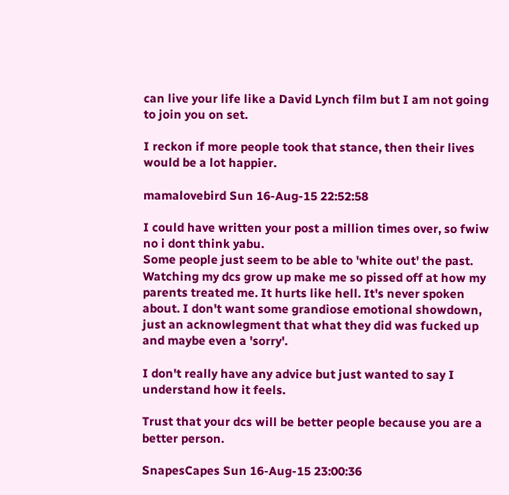can live your life like a David Lynch film but I am not going to join you on set.

I reckon if more people took that stance, then their lives would be a lot happier.

mamalovebird Sun 16-Aug-15 22:52:58

I could have written your post a million times over, so fwiw no i dont think yabu.
Some people just seem to be able to 'white out' the past. Watching my dcs grow up make me so pissed off at how my parents treated me. It hurts like hell. It's never spoken about. I don't want some grandiose emotional showdown, just an acknowlegment that what they did was fucked up and maybe even a 'sorry'.

I don't really have any advice but just wanted to say I understand how it feels.

Trust that your dcs will be better people because you are a better person.

SnapesCapes Sun 16-Aug-15 23:00:36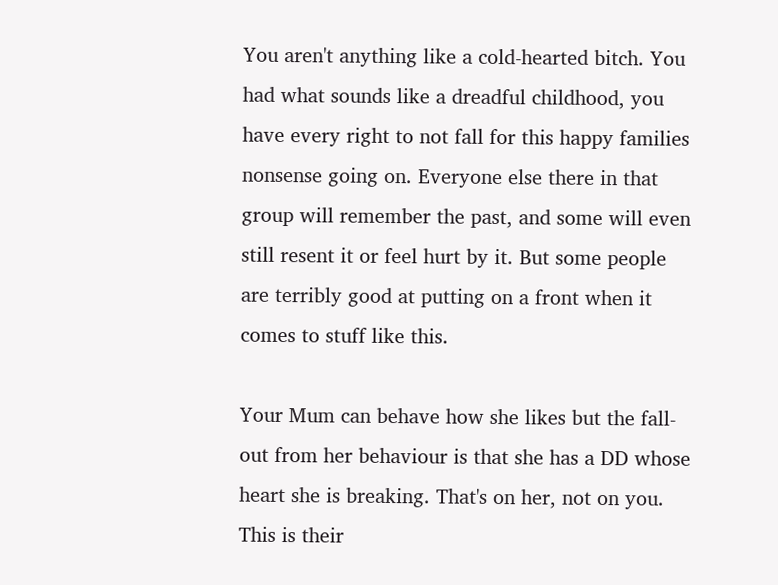You aren't anything like a cold-hearted bitch. You had what sounds like a dreadful childhood, you have every right to not fall for this happy families nonsense going on. Everyone else there in that group will remember the past, and some will even still resent it or feel hurt by it. But some people are terribly good at putting on a front when it comes to stuff like this.

Your Mum can behave how she likes but the fall-out from her behaviour is that she has a DD whose heart she is breaking. That's on her, not on you. This is their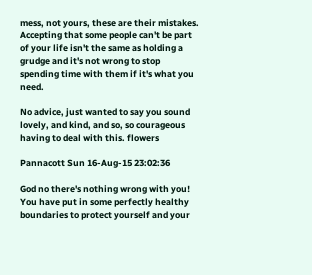mess, not yours, these are their mistakes. Accepting that some people can't be part of your life isn't the same as holding a grudge and it's not wrong to stop spending time with them if it's what you need.

No advice, just wanted to say you sound lovely, and kind, and so, so courageous having to deal with this. flowers

Pannacott Sun 16-Aug-15 23:02:36

God no there's nothing wrong with you! You have put in some perfectly healthy boundaries to protect yourself and your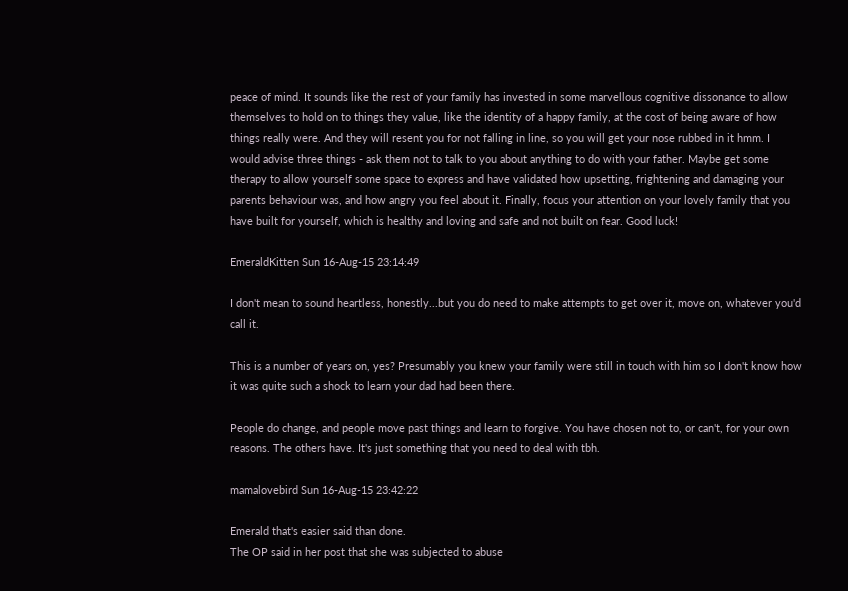peace of mind. It sounds like the rest of your family has invested in some marvellous cognitive dissonance to allow themselves to hold on to things they value, like the identity of a happy family, at the cost of being aware of how things really were. And they will resent you for not falling in line, so you will get your nose rubbed in it hmm. I would advise three things - ask them not to talk to you about anything to do with your father. Maybe get some therapy to allow yourself some space to express and have validated how upsetting, frightening and damaging your parents behaviour was, and how angry you feel about it. Finally, focus your attention on your lovely family that you have built for yourself, which is healthy and loving and safe and not built on fear. Good luck!

EmeraldKitten Sun 16-Aug-15 23:14:49

I don't mean to sound heartless, honestly...but you do need to make attempts to get over it, move on, whatever you'd call it.

This is a number of years on, yes? Presumably you knew your family were still in touch with him so I don't know how it was quite such a shock to learn your dad had been there.

People do change, and people move past things and learn to forgive. You have chosen not to, or can't, for your own reasons. The others have. It's just something that you need to deal with tbh.

mamalovebird Sun 16-Aug-15 23:42:22

Emerald that's easier said than done.
The OP said in her post that she was subjected to abuse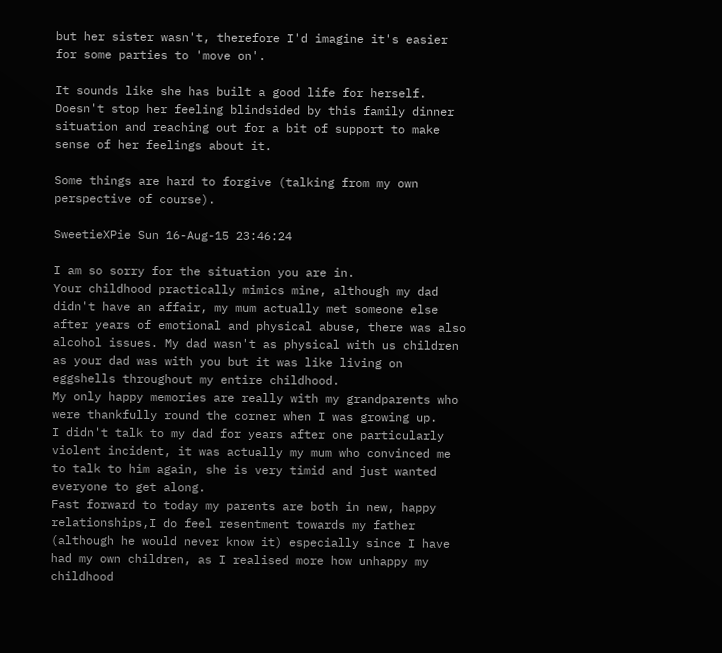but her sister wasn't, therefore I'd imagine it's easier for some parties to 'move on'.

It sounds like she has built a good life for herself. Doesn't stop her feeling blindsided by this family dinner situation and reaching out for a bit of support to make sense of her feelings about it.

Some things are hard to forgive (talking from my own perspective of course).

SweetieXPie Sun 16-Aug-15 23:46:24

I am so sorry for the situation you are in.
Your childhood practically mimics mine, although my dad didn't have an affair, my mum actually met someone else after years of emotional and physical abuse, there was also alcohol issues. My dad wasn't as physical with us children as your dad was with you but it was like living on eggshells throughout my entire childhood.
My only happy memories are really with my grandparents who were thankfully round the corner when I was growing up.
I didn't talk to my dad for years after one particularly violent incident, it was actually my mum who convinced me to talk to him again, she is very timid and just wanted everyone to get along.
Fast forward to today my parents are both in new, happy relationships,I do feel resentment towards my father (although he would never know it) especially since I have had my own children, as I realised more how unhappy my childhood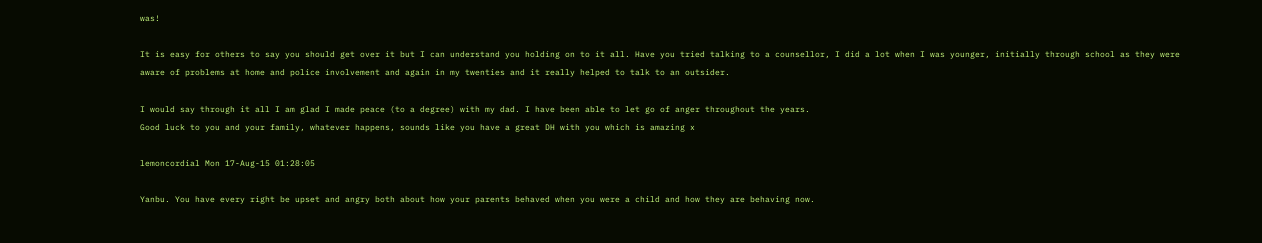was!

It is easy for others to say you should get over it but I can understand you holding on to it all. Have you tried talking to a counsellor, I did a lot when I was younger, initially through school as they were aware of problems at home and police involvement and again in my twenties and it really helped to talk to an outsider.

I would say through it all I am glad I made peace (to a degree) with my dad. I have been able to let go of anger throughout the years.
Good luck to you and your family, whatever happens, sounds like you have a great DH with you which is amazing x

lemoncordial Mon 17-Aug-15 01:28:05

Yanbu. You have every right be upset and angry both about how your parents behaved when you were a child and how they are behaving now.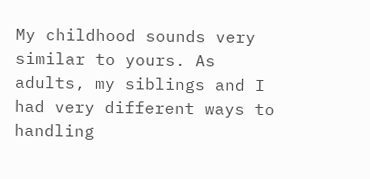My childhood sounds very similar to yours. As adults, my siblings and I had very different ways to handling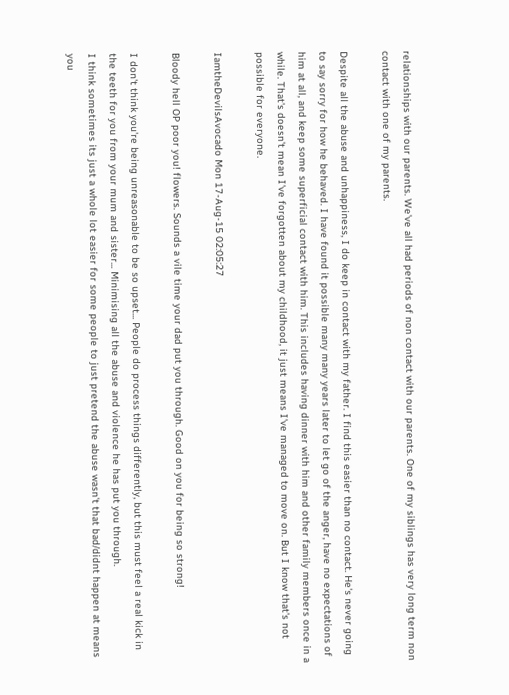relationships with our parents. We've all had periods of non contact with our parents. One of my siblings has very long term non contact with one of my parents.

Despite all the abuse and unhappiness, I do keep in contact with my father. I find this easier than no contact. He's never going to say sorry for how he behaved. I have found it possible many many years later to let go of the anger, have no expectations of him at all, and keep some superficial contact with him. This includes having dinner with him and other family members once in a while. That's doesn't mean I've forgotten about my childhood, it just means I've managed to move on. But I know that's not possible for everyone.

IamtheDevilsAvocado Mon 17-Aug-15 02:05:27

Bloody hell OP poor you! flowers. Sounds a vile time your dad put you through. Good on you for being so strong!

I don't think you're being unreasonable to be so upset... People do process things differently, but this must feel a real kick in the teeth for you from your mum and sister... Minimising all the abuse and violence he has put you through.
I think sometimes its just a whole lot easier for some people to just pretend the abuse wasn't that bad/didnt happen at means you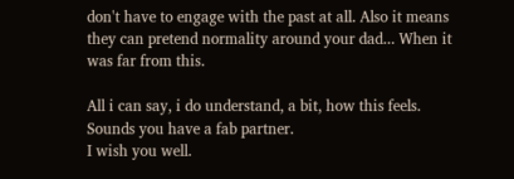don't have to engage with the past at all. Also it means they can pretend normality around your dad... When it was far from this.

All i can say, i do understand, a bit, how this feels. Sounds you have a fab partner.
I wish you well.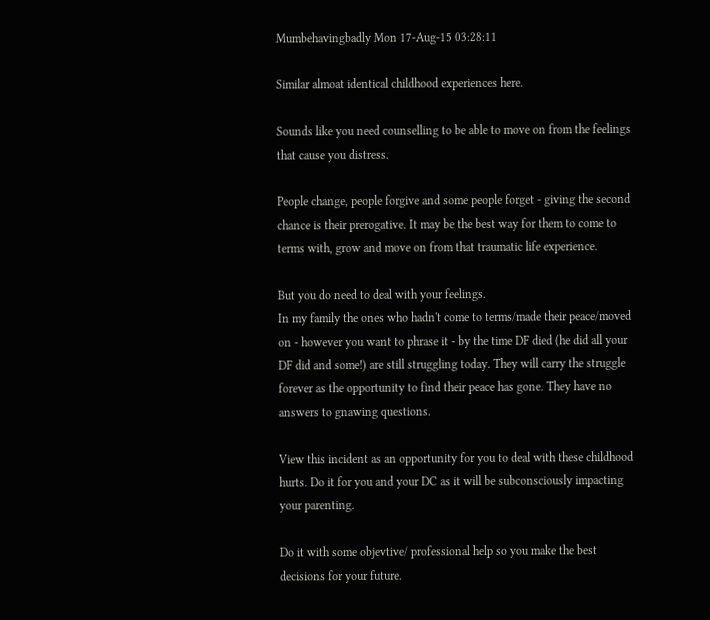Mumbehavingbadly Mon 17-Aug-15 03:28:11

Similar almoat identical childhood experiences here.

Sounds like you need counselling to be able to move on from the feelings that cause you distress.

People change, people forgive and some people forget - giving the second chance is their prerogative. It may be the best way for them to come to terms with, grow and move on from that traumatic life experience.

But you do need to deal with your feelings.
In my family the ones who hadn't come to terms/made their peace/moved on - however you want to phrase it - by the time DF died (he did all your DF did and some!) are still struggling today. They will carry the struggle forever as the opportunity to find their peace has gone. They have no answers to gnawing questions.

View this incident as an opportunity for you to deal with these childhood hurts. Do it for you and your DC as it will be subconsciously impacting your parenting.

Do it with some objevtive/ professional help so you make the best decisions for your future.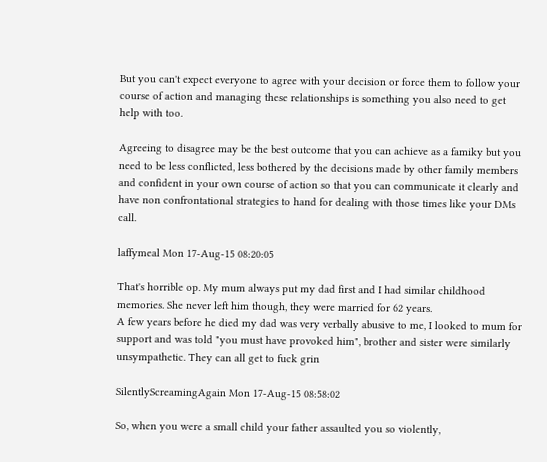But you can't expect everyone to agree with your decision or force them to follow your course of action and managing these relationships is something you also need to get help with too.

Agreeing to disagree may be the best outcome that you can achieve as a famiky but you need to be less conflicted, less bothered by the decisions made by other family members and confident in your own course of action so that you can communicate it clearly and have non confrontational strategies to hand for dealing with those times like your DMs call.

laffymeal Mon 17-Aug-15 08:20:05

That's horrible op. My mum always put my dad first and I had similar childhood memories. She never left him though, they were married for 62 years.
A few years before he died my dad was very verbally abusive to me, I looked to mum for support and was told "you must have provoked him", brother and sister were similarly unsympathetic. They can all get to fuck grin

SilentlyScreamingAgain Mon 17-Aug-15 08:58:02

So, when you were a small child your father assaulted you so violently,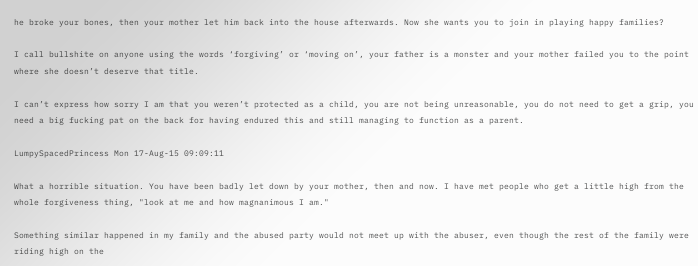he broke your bones, then your mother let him back into the house afterwards. Now she wants you to join in playing happy families?

I call bullshite on anyone using the words ‘forgiving’ or ‘moving on’, your father is a monster and your mother failed you to the point where she doesn’t deserve that title.

I can’t express how sorry I am that you weren’t protected as a child, you are not being unreasonable, you do not need to get a grip, you need a big fucking pat on the back for having endured this and still managing to function as a parent.

LumpySpacedPrincess Mon 17-Aug-15 09:09:11

What a horrible situation. You have been badly let down by your mother, then and now. I have met people who get a little high from the whole forgiveness thing, "look at me and how magnanimous I am."

Something similar happened in my family and the abused party would not meet up with the abuser, even though the rest of the family were riding high on the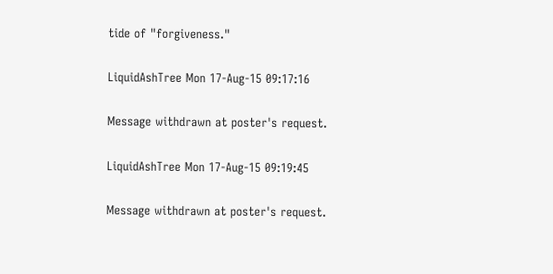tide of "forgiveness."

LiquidAshTree Mon 17-Aug-15 09:17:16

Message withdrawn at poster's request.

LiquidAshTree Mon 17-Aug-15 09:19:45

Message withdrawn at poster's request.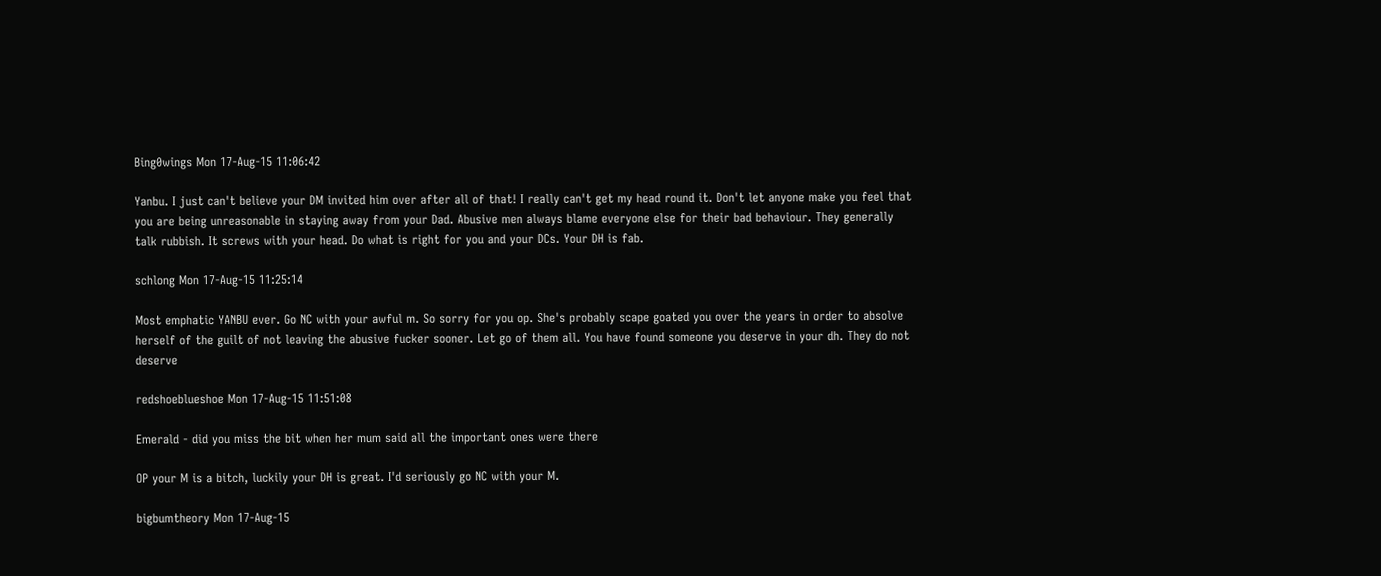Bing0wings Mon 17-Aug-15 11:06:42

Yanbu. I just can't believe your DM invited him over after all of that! I really can't get my head round it. Don't let anyone make you feel that you are being unreasonable in staying away from your Dad. Abusive men always blame everyone else for their bad behaviour. They generally talk rubbish. It screws with your head. Do what is right for you and your DCs. Your DH is fab.

schlong Mon 17-Aug-15 11:25:14

Most emphatic YANBU ever. Go NC with your awful m. So sorry for you op. She's probably scape goated you over the years in order to absolve herself of the guilt of not leaving the abusive fucker sooner. Let go of them all. You have found someone you deserve in your dh. They do not deserve

redshoeblueshoe Mon 17-Aug-15 11:51:08

Emerald - did you miss the bit when her mum said all the important ones were there

OP your M is a bitch, luckily your DH is great. I'd seriously go NC with your M.

bigbumtheory Mon 17-Aug-15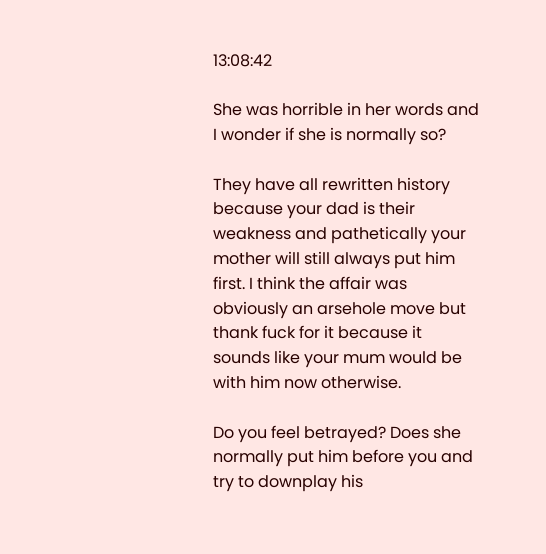13:08:42

She was horrible in her words and I wonder if she is normally so?

They have all rewritten history because your dad is their weakness and pathetically your mother will still always put him first. I think the affair was obviously an arsehole move but thank fuck for it because it sounds like your mum would be with him now otherwise.

Do you feel betrayed? Does she normally put him before you and try to downplay his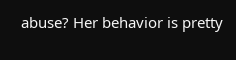abuse? Her behavior is pretty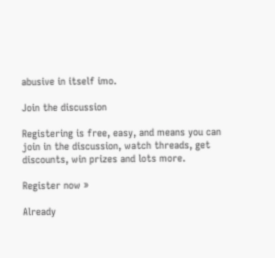abusive in itself imo.

Join the discussion

Registering is free, easy, and means you can join in the discussion, watch threads, get discounts, win prizes and lots more.

Register now »

Already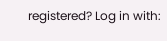registered? Log in with: